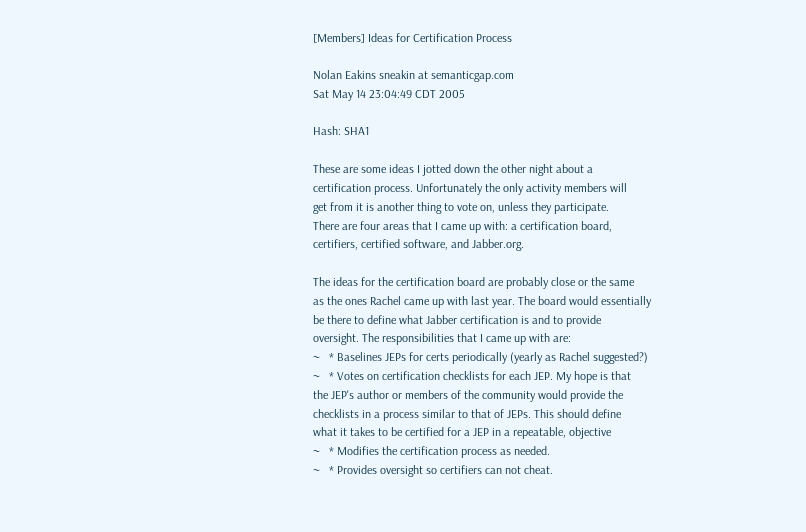[Members] Ideas for Certification Process

Nolan Eakins sneakin at semanticgap.com
Sat May 14 23:04:49 CDT 2005

Hash: SHA1

These are some ideas I jotted down the other night about a
certification process. Unfortunately the only activity members will
get from it is another thing to vote on, unless they participate.
There are four areas that I came up with: a certification board,
certifiers, certified software, and Jabber.org.

The ideas for the certification board are probably close or the same
as the ones Rachel came up with last year. The board would essentially
be there to define what Jabber certification is and to provide
oversight. The responsibilities that I came up with are:
~   * Baselines JEPs for certs periodically (yearly as Rachel suggested?)
~   * Votes on certification checklists for each JEP. My hope is that
the JEP's author or members of the community would provide the
checklists in a process similar to that of JEPs. This should define
what it takes to be certified for a JEP in a repeatable, objective
~   * Modifies the certification process as needed.
~   * Provides oversight so certifiers can not cheat.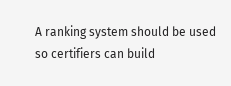A ranking system should be used so certifiers can build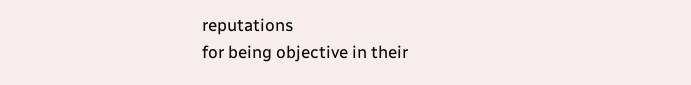reputations
for being objective in their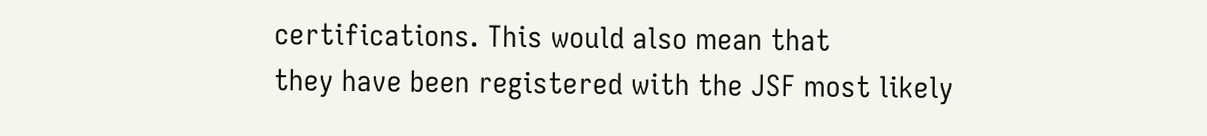certifications. This would also mean that
they have been registered with the JSF most likely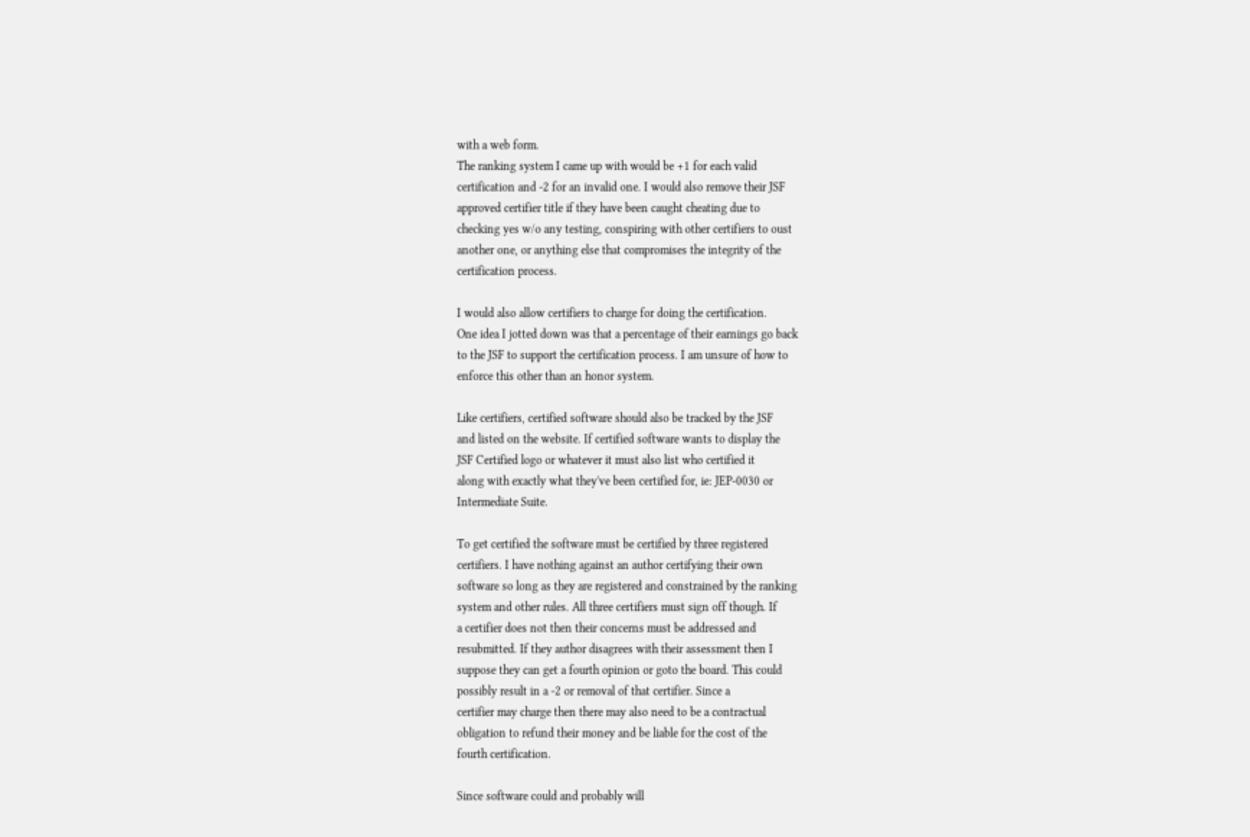with a web form.
The ranking system I came up with would be +1 for each valid
certification and -2 for an invalid one. I would also remove their JSF
approved certifier title if they have been caught cheating due to
checking yes w/o any testing, conspiring with other certifiers to oust
another one, or anything else that compromises the integrity of the
certification process.

I would also allow certifiers to charge for doing the certification.
One idea I jotted down was that a percentage of their earnings go back
to the JSF to support the certification process. I am unsure of how to
enforce this other than an honor system.

Like certifiers, certified software should also be tracked by the JSF
and listed on the website. If certified software wants to display the
JSF Certified logo or whatever it must also list who certified it
along with exactly what they've been certified for, ie: JEP-0030 or
Intermediate Suite.

To get certified the software must be certified by three registered
certifiers. I have nothing against an author certifying their own
software so long as they are registered and constrained by the ranking
system and other rules. All three certifiers must sign off though. If
a certifier does not then their concerns must be addressed and
resubmitted. If they author disagrees with their assessment then I
suppose they can get a fourth opinion or goto the board. This could
possibly result in a -2 or removal of that certifier. Since a
certifier may charge then there may also need to be a contractual
obligation to refund their money and be liable for the cost of the
fourth certification.

Since software could and probably will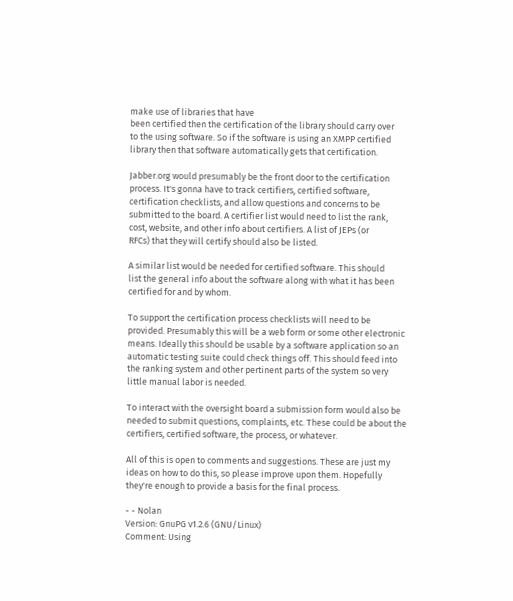make use of libraries that have
been certified then the certification of the library should carry over
to the using software. So if the software is using an XMPP certified
library then that software automatically gets that certification.

Jabber.org would presumably be the front door to the certification
process. It's gonna have to track certifiers, certified software,
certification checklists, and allow questions and concerns to be
submitted to the board. A certifier list would need to list the rank,
cost, website, and other info about certifiers. A list of JEPs (or
RFCs) that they will certify should also be listed.

A similar list would be needed for certified software. This should
list the general info about the software along with what it has been
certified for and by whom.

To support the certification process checklists will need to be
provided. Presumably this will be a web form or some other electronic
means. Ideally this should be usable by a software application so an
automatic testing suite could check things off. This should feed into
the ranking system and other pertinent parts of the system so very
little manual labor is needed.

To interact with the oversight board a submission form would also be
needed to submit questions, complaints, etc. These could be about the
certifiers, certified software, the process, or whatever.

All of this is open to comments and suggestions. These are just my
ideas on how to do this, so please improve upon them. Hopefully
they're enough to provide a basis for the final process.

- - Nolan
Version: GnuPG v1.2.6 (GNU/Linux)
Comment: Using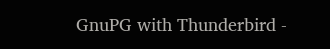GnuPG with Thunderbird -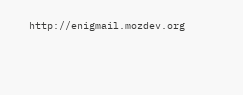http://enigmail.mozdev.org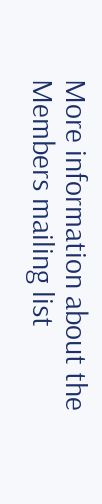More information about the Members mailing list